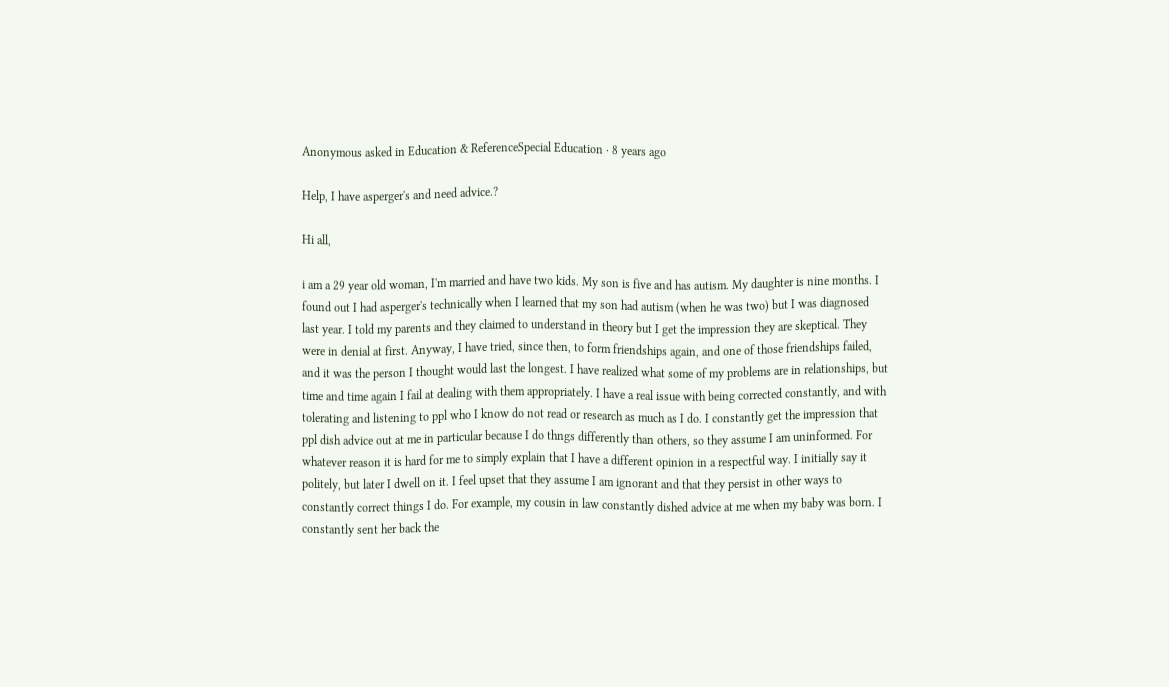Anonymous asked in Education & ReferenceSpecial Education · 8 years ago

Help, I have asperger's and need advice.?

Hi all,

i am a 29 year old woman, I'm married and have two kids. My son is five and has autism. My daughter is nine months. I found out I had asperger's technically when I learned that my son had autism (when he was two) but I was diagnosed last year. I told my parents and they claimed to understand in theory but I get the impression they are skeptical. They were in denial at first. Anyway, I have tried, since then, to form friendships again, and one of those friendships failed, and it was the person I thought would last the longest. I have realized what some of my problems are in relationships, but time and time again I fail at dealing with them appropriately. I have a real issue with being corrected constantly, and with tolerating and listening to ppl who I know do not read or research as much as I do. I constantly get the impression that ppl dish advice out at me in particular because I do thngs differently than others, so they assume I am uninformed. For whatever reason it is hard for me to simply explain that I have a different opinion in a respectful way. I initially say it politely, but later I dwell on it. I feel upset that they assume I am ignorant and that they persist in other ways to constantly correct things I do. For example, my cousin in law constantly dished advice at me when my baby was born. I constantly sent her back the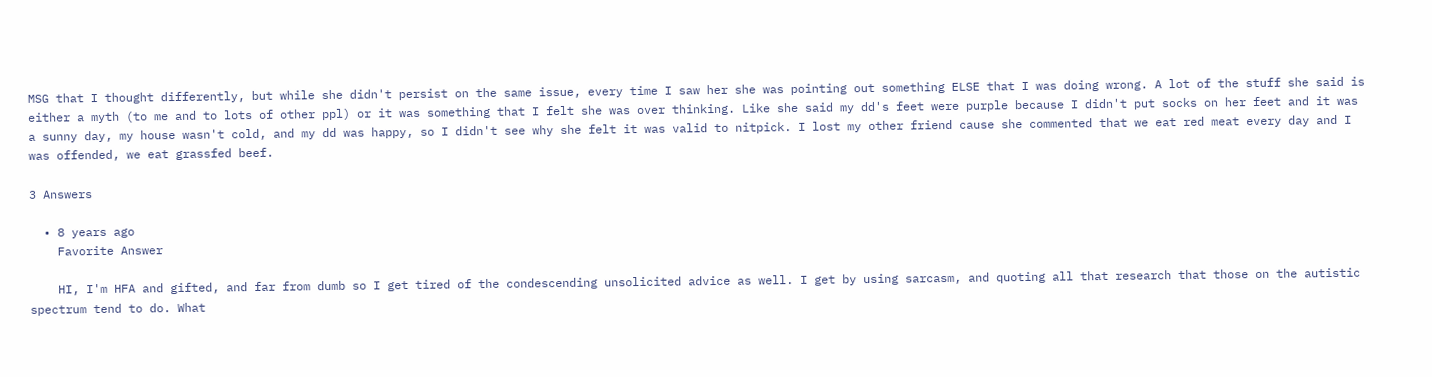MSG that I thought differently, but while she didn't persist on the same issue, every time I saw her she was pointing out something ELSE that I was doing wrong. A lot of the stuff she said is either a myth (to me and to lots of other ppl) or it was something that I felt she was over thinking. Like she said my dd's feet were purple because I didn't put socks on her feet and it was a sunny day, my house wasn't cold, and my dd was happy, so I didn't see why she felt it was valid to nitpick. I lost my other friend cause she commented that we eat red meat every day and I was offended, we eat grassfed beef.

3 Answers

  • 8 years ago
    Favorite Answer

    HI, I'm HFA and gifted, and far from dumb so I get tired of the condescending unsolicited advice as well. I get by using sarcasm, and quoting all that research that those on the autistic spectrum tend to do. What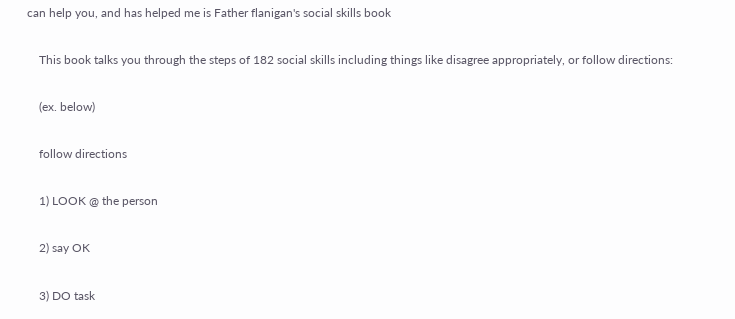can help you, and has helped me is Father flanigan's social skills book

    This book talks you through the steps of 182 social skills including things like disagree appropriately, or follow directions:

    (ex. below)

    follow directions

    1) LOOK @ the person

    2) say OK

    3) DO task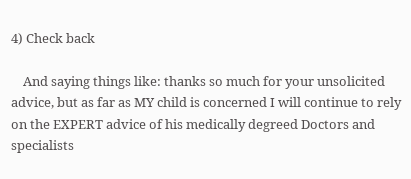4) Check back

    And saying things like: thanks so much for your unsolicited advice, but as far as MY child is concerned I will continue to rely on the EXPERT advice of his medically degreed Doctors and specialists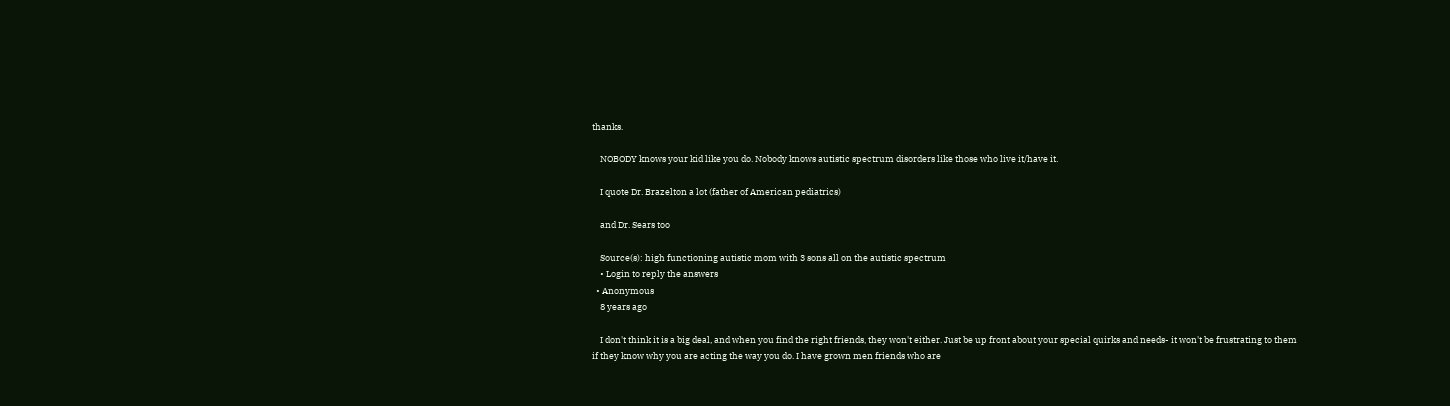thanks.

    NOBODY knows your kid like you do. Nobody knows autistic spectrum disorders like those who live it/have it.

    I quote Dr. Brazelton a lot (father of American pediatrics)

    and Dr. Sears too

    Source(s): high functioning autistic mom with 3 sons all on the autistic spectrum
    • Login to reply the answers
  • Anonymous
    8 years ago

    I don't think it is a big deal, and when you find the right friends, they won't either. Just be up front about your special quirks and needs- it won't be frustrating to them if they know why you are acting the way you do. I have grown men friends who are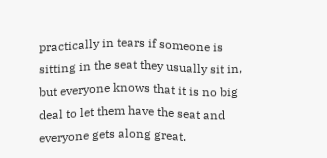practically in tears if someone is sitting in the seat they usually sit in, but everyone knows that it is no big deal to let them have the seat and everyone gets along great.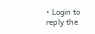• Login to reply the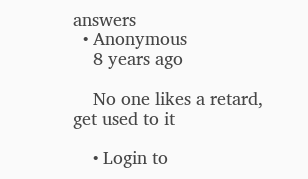answers
  • Anonymous
    8 years ago

    No one likes a retard, get used to it

    • Login to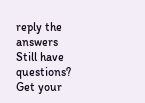reply the answers
Still have questions? Get your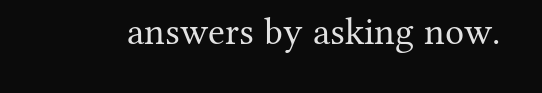answers by asking now.